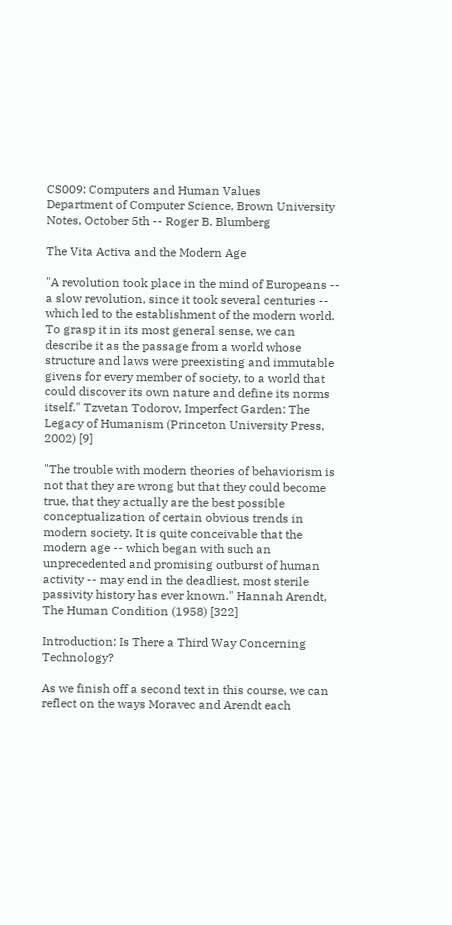CS009: Computers and Human Values
Department of Computer Science, Brown University
Notes, October 5th -- Roger B. Blumberg

The Vita Activa and the Modern Age

"A revolution took place in the mind of Europeans -- a slow revolution, since it took several centuries -- which led to the establishment of the modern world. To grasp it in its most general sense, we can describe it as the passage from a world whose structure and laws were preexisting and immutable givens for every member of society, to a world that could discover its own nature and define its norms itself." Tzvetan Todorov, Imperfect Garden: The Legacy of Humanism (Princeton University Press, 2002) [9]

"The trouble with modern theories of behaviorism is not that they are wrong but that they could become true, that they actually are the best possible conceptualization of certain obvious trends in modern society. It is quite conceivable that the modern age -- which began with such an unprecedented and promising outburst of human activity -- may end in the deadliest, most sterile passivity history has ever known." Hannah Arendt, The Human Condition (1958) [322]

Introduction: Is There a Third Way Concerning Technology?

As we finish off a second text in this course, we can reflect on the ways Moravec and Arendt each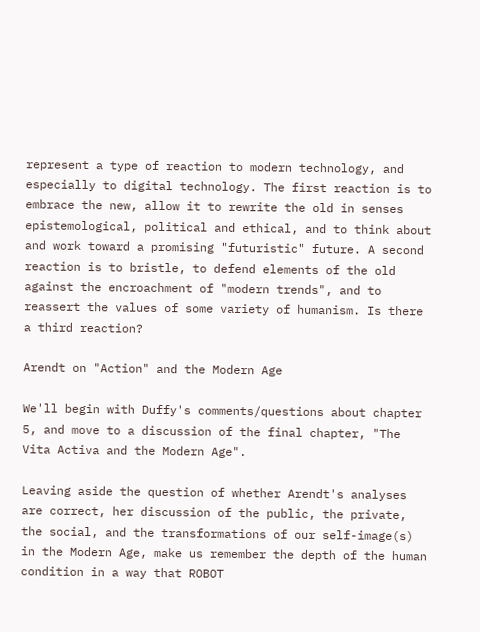represent a type of reaction to modern technology, and especially to digital technology. The first reaction is to embrace the new, allow it to rewrite the old in senses epistemological, political and ethical, and to think about and work toward a promising "futuristic" future. A second reaction is to bristle, to defend elements of the old against the encroachment of "modern trends", and to reassert the values of some variety of humanism. Is there a third reaction?

Arendt on "Action" and the Modern Age

We'll begin with Duffy's comments/questions about chapter 5, and move to a discussion of the final chapter, "The Vita Activa and the Modern Age".

Leaving aside the question of whether Arendt's analyses are correct, her discussion of the public, the private, the social, and the transformations of our self-image(s) in the Modern Age, make us remember the depth of the human condition in a way that ROBOT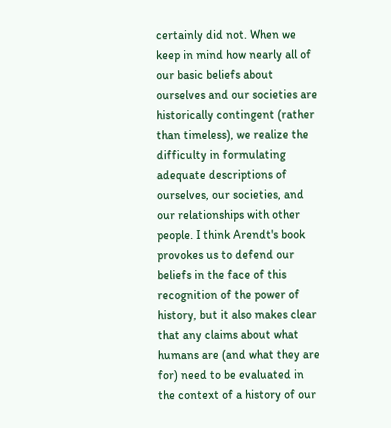certainly did not. When we keep in mind how nearly all of our basic beliefs about ourselves and our societies are historically contingent (rather than timeless), we realize the difficulty in formulating adequate descriptions of ourselves, our societies, and our relationships with other people. I think Arendt's book provokes us to defend our beliefs in the face of this recognition of the power of history, but it also makes clear that any claims about what humans are (and what they are for) need to be evaluated in the context of a history of our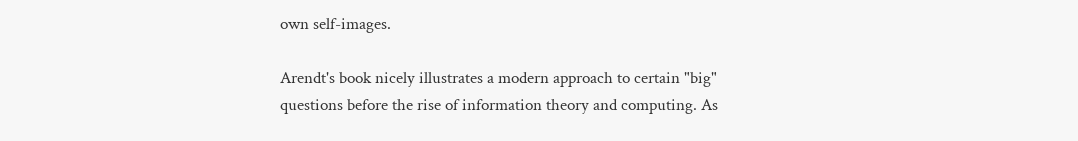own self-images.

Arendt's book nicely illustrates a modern approach to certain "big" questions before the rise of information theory and computing. As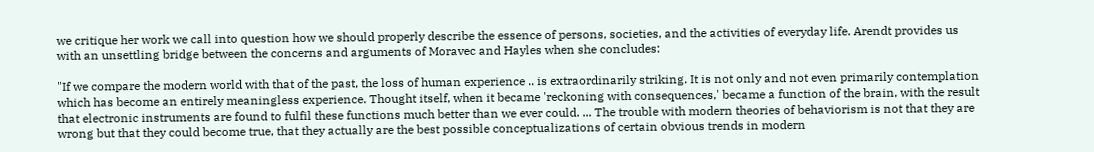we critique her work we call into question how we should properly describe the essence of persons, societies, and the activities of everyday life. Arendt provides us with an unsettling bridge between the concerns and arguments of Moravec and Hayles when she concludes:

"If we compare the modern world with that of the past, the loss of human experience .. is extraordinarily striking. It is not only and not even primarily contemplation which has become an entirely meaningless experience. Thought itself, when it became 'reckoning with consequences,' became a function of the brain, with the result that electronic instruments are found to fulfil these functions much better than we ever could. ... The trouble with modern theories of behaviorism is not that they are wrong but that they could become true, that they actually are the best possible conceptualizations of certain obvious trends in modern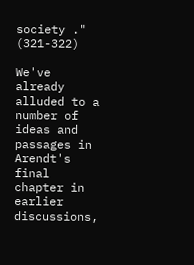society ." (321-322)

We've already alluded to a number of ideas and passages in Arendt's final chapter in earlier discussions,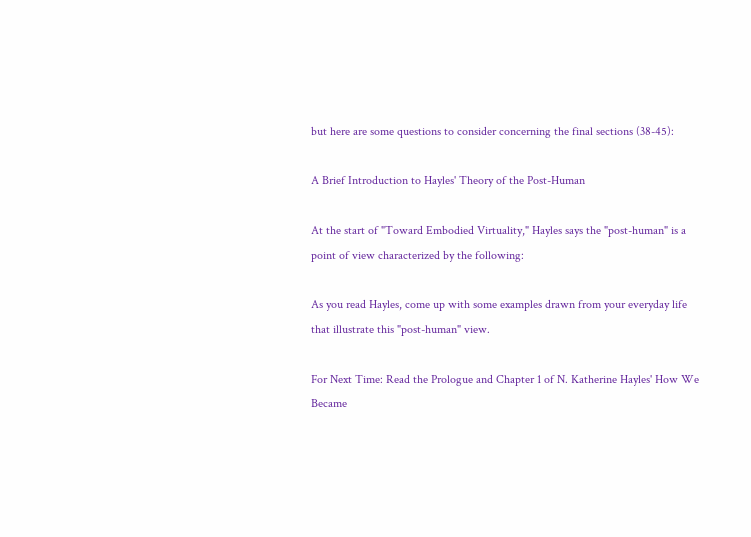but here are some questions to consider concerning the final sections (38-45):

A Brief Introduction to Hayles' Theory of the Post-Human

At the start of "Toward Embodied Virtuality," Hayles says the "post-human" is a point of view characterized by the following:

As you read Hayles, come up with some examples drawn from your everyday life that illustrate this "post-human" view.

For Next Time: Read the Prologue and Chapter 1 of N. Katherine Hayles' How We Became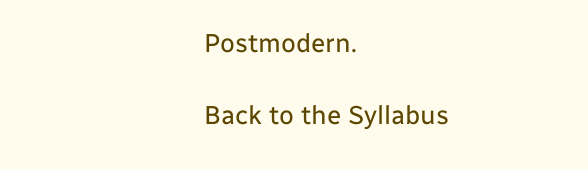Postmodern.

Back to the Syllabus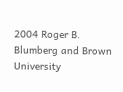2004 Roger B. Blumberg and Brown University